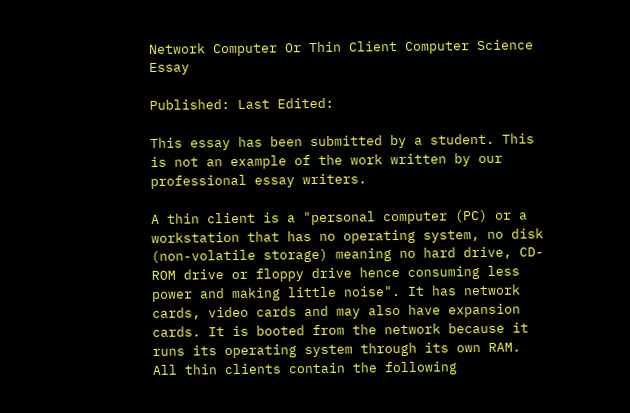Network Computer Or Thin Client Computer Science Essay

Published: Last Edited:

This essay has been submitted by a student. This is not an example of the work written by our professional essay writers.

A thin client is a "personal computer (PC) or a workstation that has no operating system, no disk (non-volatile storage) meaning no hard drive, CD-ROM drive or floppy drive hence consuming less power and making little noise". It has network cards, video cards and may also have expansion cards. It is booted from the network because it runs its operating system through its own RAM. All thin clients contain the following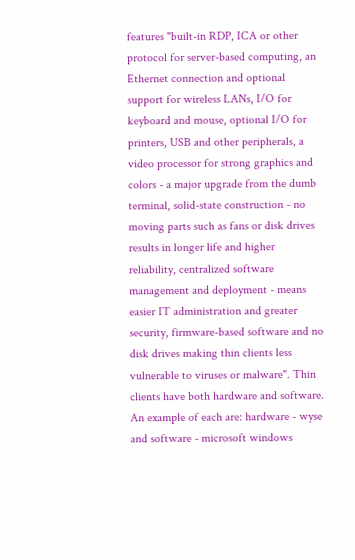features "built-in RDP, ICA or other protocol for server-based computing, an Ethernet connection and optional support for wireless LANs, I/O for keyboard and mouse, optional I/O for printers, USB and other peripherals, a video processor for strong graphics and colors - a major upgrade from the dumb terminal, solid-state construction - no moving parts such as fans or disk drives results in longer life and higher reliability, centralized software management and deployment - means easier IT administration and greater security, firmware-based software and no disk drives making thin clients less vulnerable to viruses or malware". Thin clients have both hardware and software. An example of each are: hardware - wyse and software - microsoft windows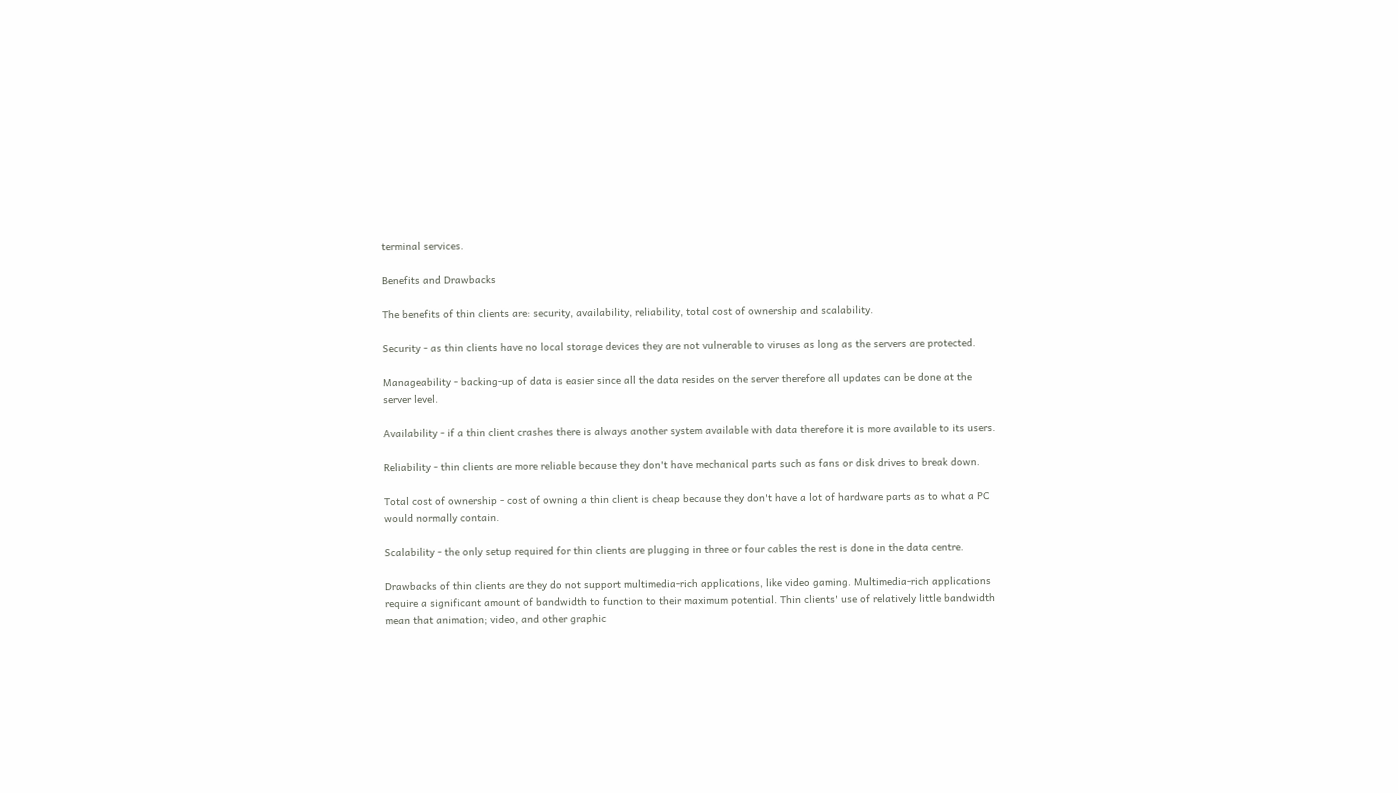terminal services.

Benefits and Drawbacks

The benefits of thin clients are: security, availability, reliability, total cost of ownership and scalability.

Security - as thin clients have no local storage devices they are not vulnerable to viruses as long as the servers are protected.

Manageability - backing-up of data is easier since all the data resides on the server therefore all updates can be done at the server level.

Availability - if a thin client crashes there is always another system available with data therefore it is more available to its users.

Reliability - thin clients are more reliable because they don't have mechanical parts such as fans or disk drives to break down.

Total cost of ownership - cost of owning a thin client is cheap because they don't have a lot of hardware parts as to what a PC would normally contain.

Scalability - the only setup required for thin clients are plugging in three or four cables the rest is done in the data centre.

Drawbacks of thin clients are they do not support multimedia-rich applications, like video gaming. Multimedia-rich applications require a significant amount of bandwidth to function to their maximum potential. Thin clients' use of relatively little bandwidth mean that animation; video, and other graphic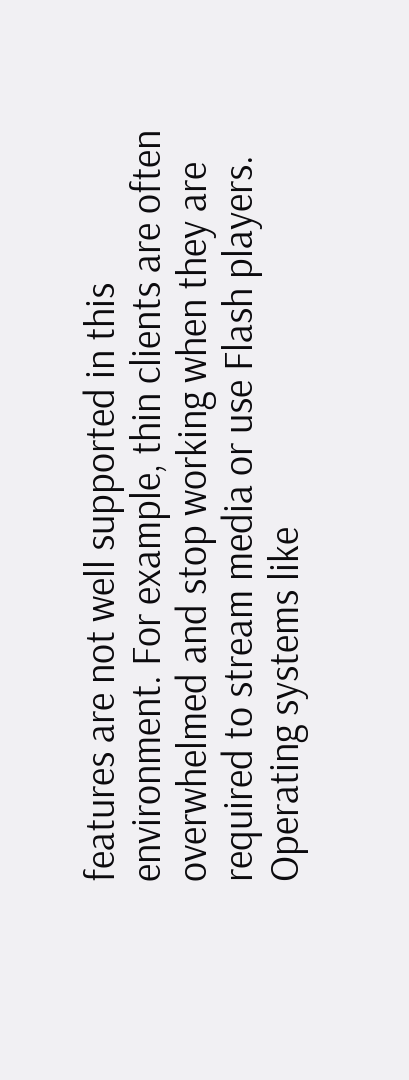features are not well supported in this environment. For example, thin clients are often overwhelmed and stop working when they are required to stream media or use Flash players. Operating systems like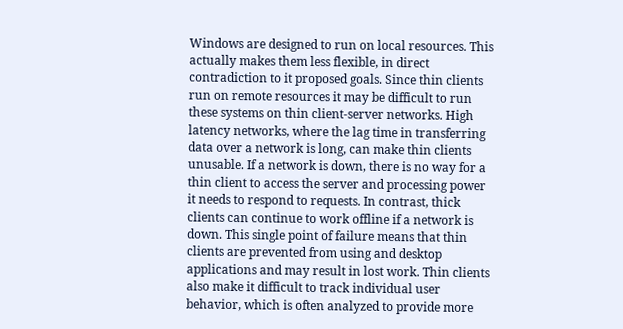Windows are designed to run on local resources. This actually makes them less flexible, in direct contradiction to it proposed goals. Since thin clients run on remote resources it may be difficult to run these systems on thin client-server networks. High latency networks, where the lag time in transferring data over a network is long, can make thin clients unusable. If a network is down, there is no way for a thin client to access the server and processing power it needs to respond to requests. In contrast, thick clients can continue to work offline if a network is down. This single point of failure means that thin clients are prevented from using and desktop applications and may result in lost work. Thin clients also make it difficult to track individual user behavior, which is often analyzed to provide more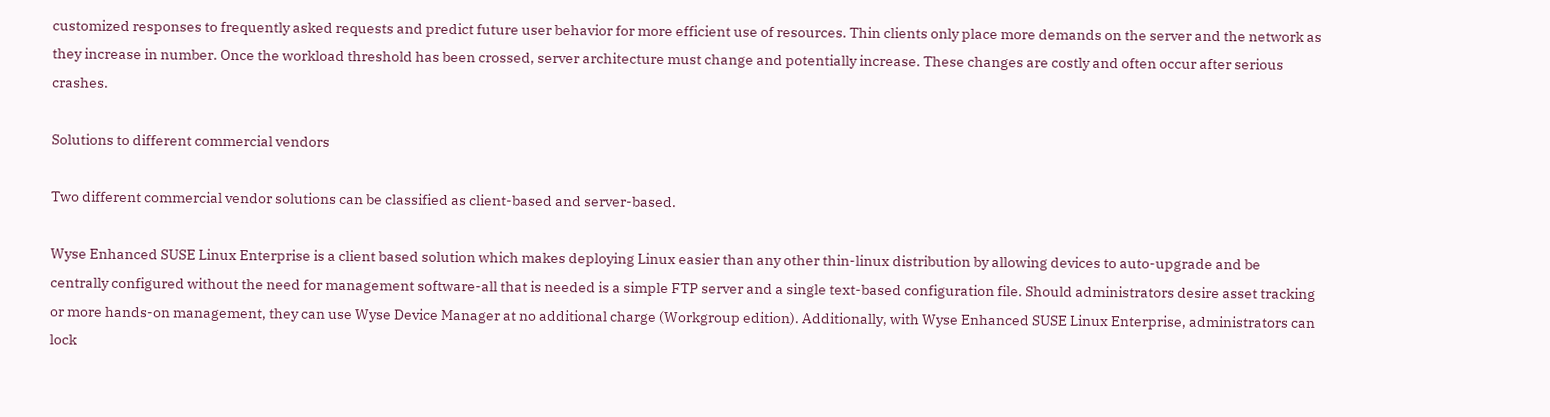customized responses to frequently asked requests and predict future user behavior for more efficient use of resources. Thin clients only place more demands on the server and the network as they increase in number. Once the workload threshold has been crossed, server architecture must change and potentially increase. These changes are costly and often occur after serious crashes.

Solutions to different commercial vendors

Two different commercial vendor solutions can be classified as client-based and server-based.

Wyse Enhanced SUSE Linux Enterprise is a client based solution which makes deploying Linux easier than any other thin-linux distribution by allowing devices to auto-upgrade and be centrally configured without the need for management software-all that is needed is a simple FTP server and a single text-based configuration file. Should administrators desire asset tracking or more hands-on management, they can use Wyse Device Manager at no additional charge (Workgroup edition). Additionally, with Wyse Enhanced SUSE Linux Enterprise, administrators can lock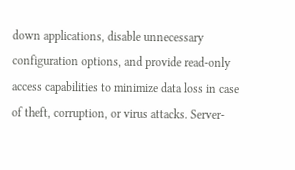down applications, disable unnecessary configuration options, and provide read-only access capabilities to minimize data loss in case of theft, corruption, or virus attacks. Server-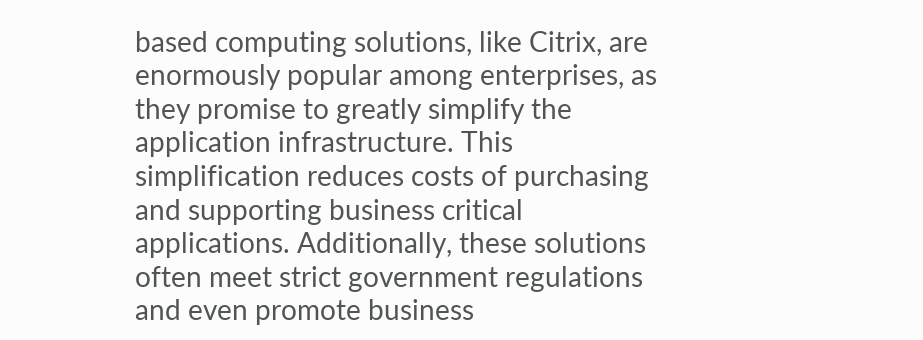based computing solutions, like Citrix, are enormously popular among enterprises, as they promise to greatly simplify the application infrastructure. This simplification reduces costs of purchasing and supporting business critical applications. Additionally, these solutions often meet strict government regulations and even promote business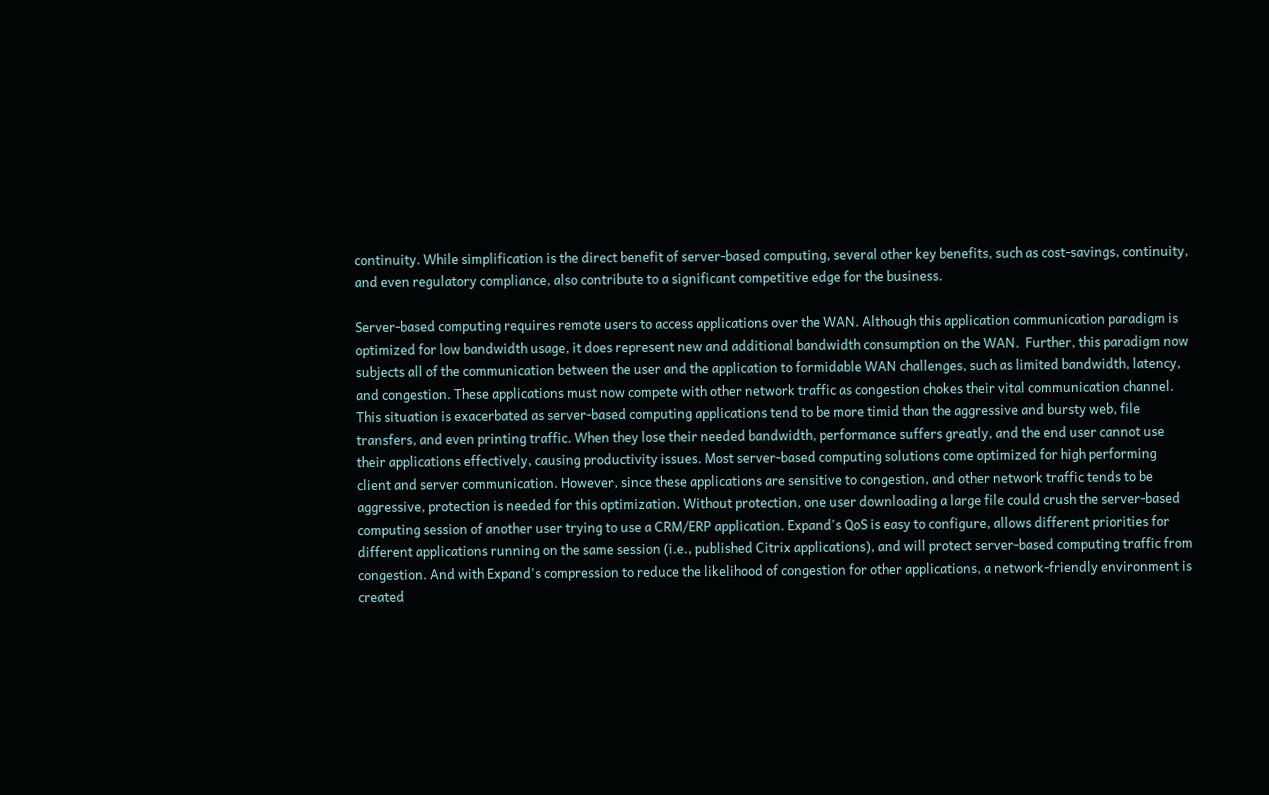continuity. While simplification is the direct benefit of server-based computing, several other key benefits, such as cost-savings, continuity, and even regulatory compliance, also contribute to a significant competitive edge for the business.

Server-based computing requires remote users to access applications over the WAN. Although this application communication paradigm is optimized for low bandwidth usage, it does represent new and additional bandwidth consumption on the WAN.  Further, this paradigm now subjects all of the communication between the user and the application to formidable WAN challenges, such as limited bandwidth, latency, and congestion. These applications must now compete with other network traffic as congestion chokes their vital communication channel. This situation is exacerbated as server-based computing applications tend to be more timid than the aggressive and bursty web, file transfers, and even printing traffic. When they lose their needed bandwidth, performance suffers greatly, and the end user cannot use their applications effectively, causing productivity issues. Most server-based computing solutions come optimized for high performing client and server communication. However, since these applications are sensitive to congestion, and other network traffic tends to be aggressive, protection is needed for this optimization. Without protection, one user downloading a large file could crush the server-based computing session of another user trying to use a CRM/ERP application. Expand's QoS is easy to configure, allows different priorities for different applications running on the same session (i.e., published Citrix applications), and will protect server-based computing traffic from congestion. And with Expand's compression to reduce the likelihood of congestion for other applications, a network-friendly environment is created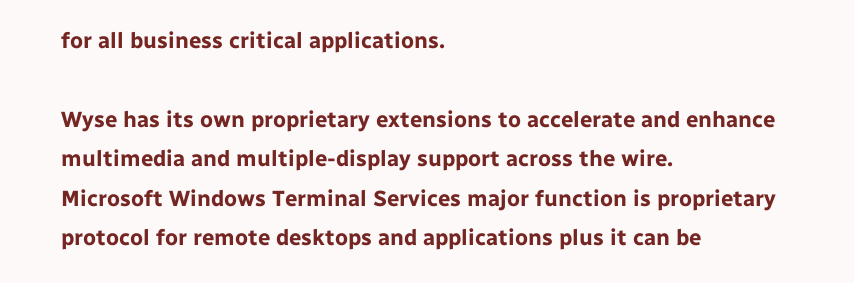for all business critical applications.

Wyse has its own proprietary extensions to accelerate and enhance multimedia and multiple-display support across the wire. Microsoft Windows Terminal Services major function is proprietary protocol for remote desktops and applications plus it can be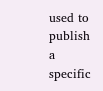used to publish a specific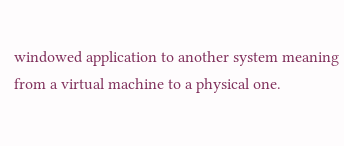windowed application to another system meaning from a virtual machine to a physical one.